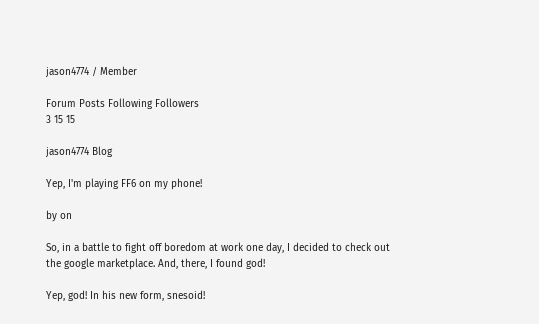jason4774 / Member

Forum Posts Following Followers
3 15 15

jason4774 Blog

Yep, I'm playing FF6 on my phone!

by on

So, in a battle to fight off boredom at work one day, I decided to check out the google marketplace. And, there, I found god!

Yep, god! In his new form, snesoid!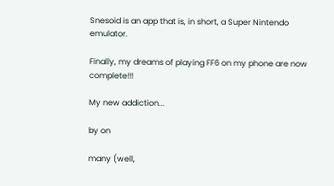Snesoid is an app that is, in short, a Super Nintendo emulator.

Finally, my dreams of playing FF6 on my phone are now complete!!!

My new addiction...

by on

many (well,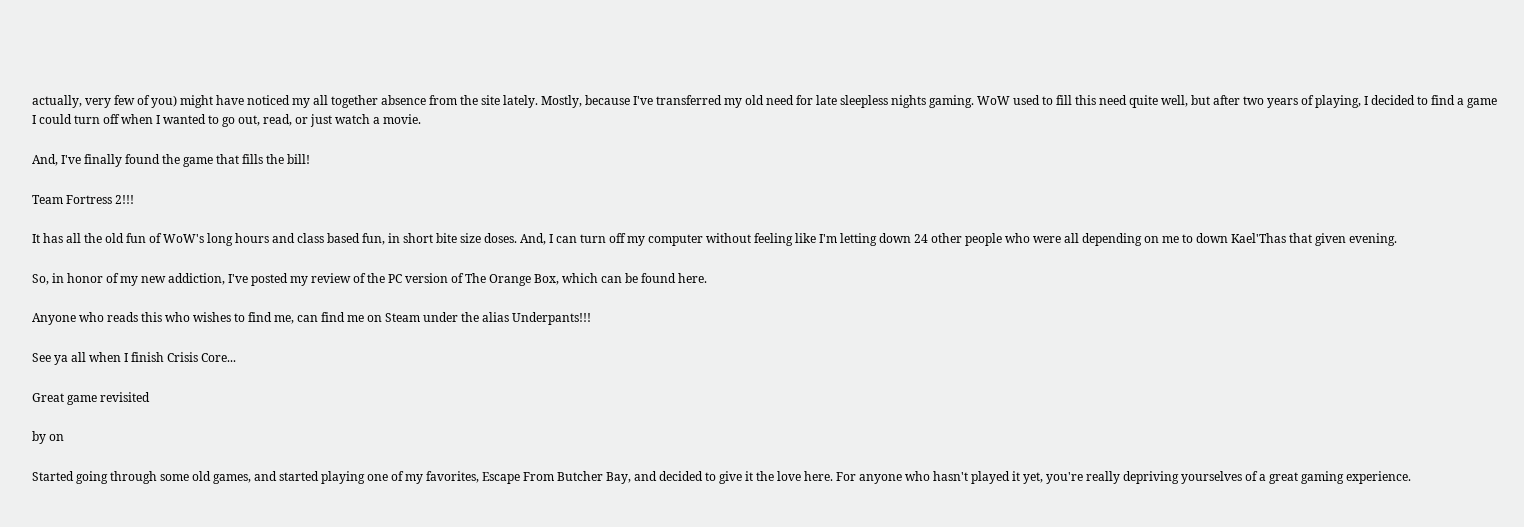actually, very few of you) might have noticed my all together absence from the site lately. Mostly, because I've transferred my old need for late sleepless nights gaming. WoW used to fill this need quite well, but after two years of playing, I decided to find a game I could turn off when I wanted to go out, read, or just watch a movie.

And, I've finally found the game that fills the bill!

Team Fortress 2!!!

It has all the old fun of WoW's long hours and class based fun, in short bite size doses. And, I can turn off my computer without feeling like I'm letting down 24 other people who were all depending on me to down Kael'Thas that given evening.

So, in honor of my new addiction, I've posted my review of the PC version of The Orange Box, which can be found here.

Anyone who reads this who wishes to find me, can find me on Steam under the alias Underpants!!!

See ya all when I finish Crisis Core...

Great game revisited

by on

Started going through some old games, and started playing one of my favorites, Escape From Butcher Bay, and decided to give it the love here. For anyone who hasn't played it yet, you're really depriving yourselves of a great gaming experience.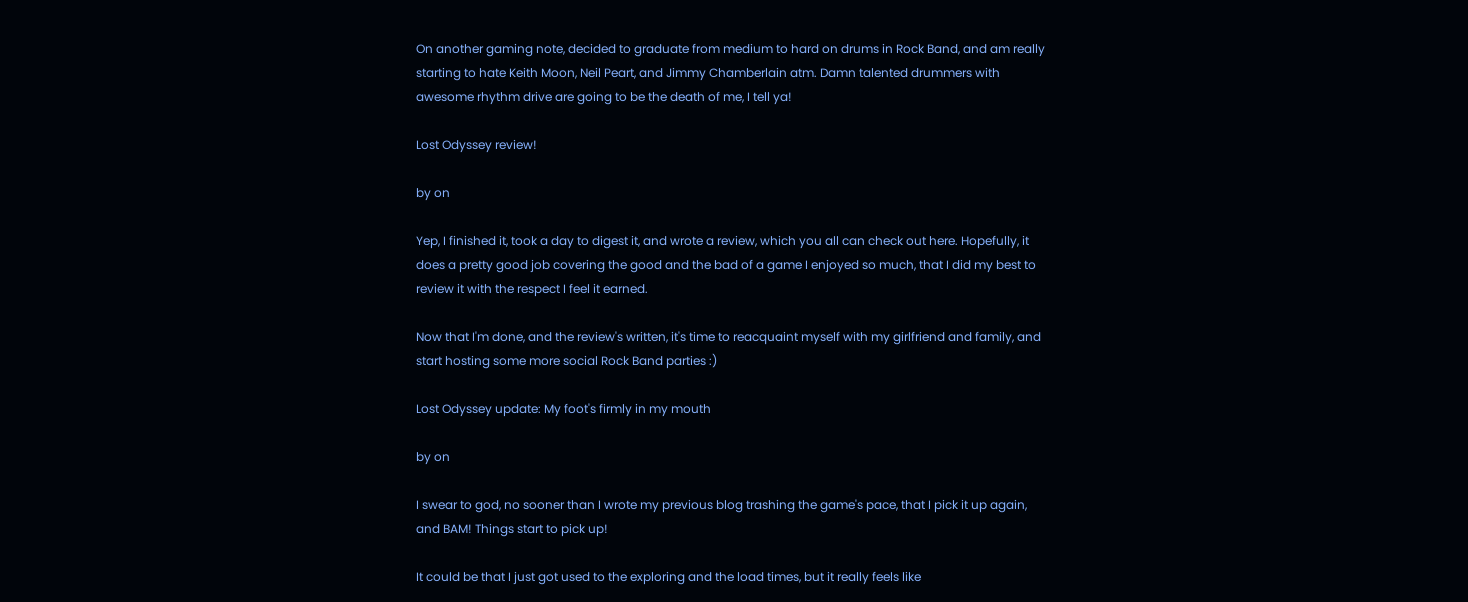On another gaming note, decided to graduate from medium to hard on drums in Rock Band, and am really starting to hate Keith Moon, Neil Peart, and Jimmy Chamberlain atm. Damn talented drummers with awesome rhythm drive are going to be the death of me, I tell ya!

Lost Odyssey review!

by on

Yep, I finished it, took a day to digest it, and wrote a review, which you all can check out here. Hopefully, it does a pretty good job covering the good and the bad of a game I enjoyed so much, that I did my best to review it with the respect I feel it earned.

Now that I'm done, and the review's written, it's time to reacquaint myself with my girlfriend and family, and start hosting some more social Rock Band parties :)

Lost Odyssey update: My foot's firmly in my mouth

by on

I swear to god, no sooner than I wrote my previous blog trashing the game's pace, that I pick it up again, and BAM! Things start to pick up!

It could be that I just got used to the exploring and the load times, but it really feels like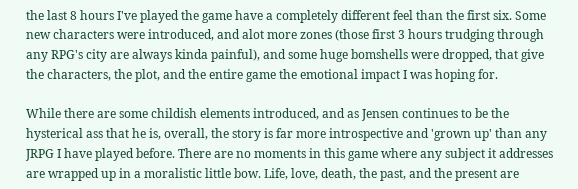the last 8 hours I've played the game have a completely different feel than the first six. Some new characters were introduced, and alot more zones (those first 3 hours trudging through any RPG's city are always kinda painful), and some huge bomshells were dropped, that give the characters, the plot, and the entire game the emotional impact I was hoping for.

While there are some childish elements introduced, and as Jensen continues to be the hysterical ass that he is, overall, the story is far more introspective and 'grown up' than any JRPG I have played before. There are no moments in this game where any subject it addresses are wrapped up in a moralistic little bow. Life, love, death, the past, and the present are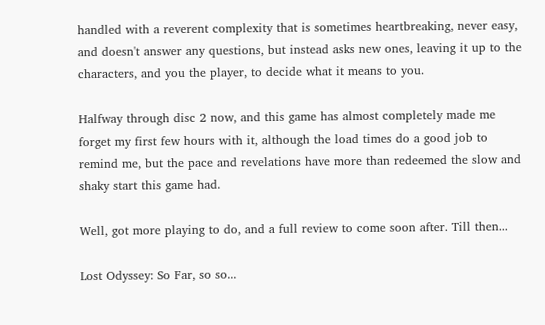handled with a reverent complexity that is sometimes heartbreaking, never easy, and doesn't answer any questions, but instead asks new ones, leaving it up to the characters, and you the player, to decide what it means to you.

Halfway through disc 2 now, and this game has almost completely made me forget my first few hours with it, although the load times do a good job to remind me, but the pace and revelations have more than redeemed the slow and shaky start this game had.

Well, got more playing to do, and a full review to come soon after. Till then...

Lost Odyssey: So Far, so so...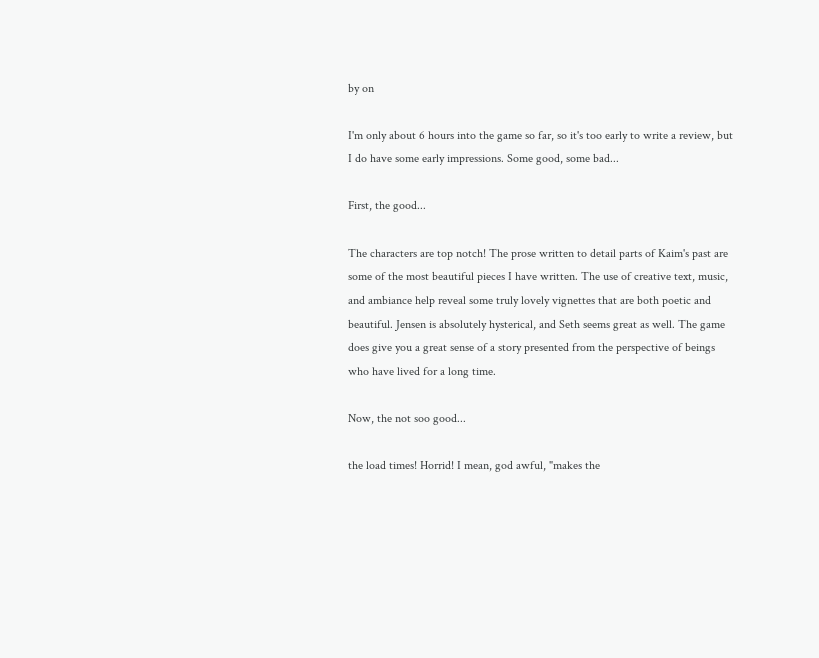by on

I'm only about 6 hours into the game so far, so it's too early to write a review, but I do have some early impressions. Some good, some bad...

First, the good...

The characters are top notch! The prose written to detail parts of Kaim's past are some of the most beautiful pieces I have written. The use of creative text, music, and ambiance help reveal some truly lovely vignettes that are both poetic and beautiful. Jensen is absolutely hysterical, and Seth seems great as well. The game does give you a great sense of a story presented from the perspective of beings who have lived for a long time.

Now, the not soo good...

the load times! Horrid! I mean, god awful, "makes the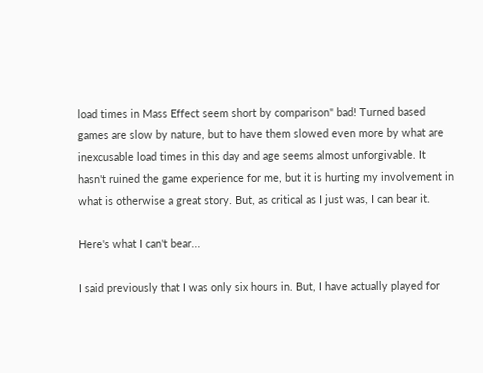load times in Mass Effect seem short by comparison" bad! Turned based games are slow by nature, but to have them slowed even more by what are inexcusable load times in this day and age seems almost unforgivable. It hasn't ruined the game experience for me, but it is hurting my involvement in what is otherwise a great story. But, as critical as I just was, I can bear it.

Here's what I can't bear...

I said previously that I was only six hours in. But, I have actually played for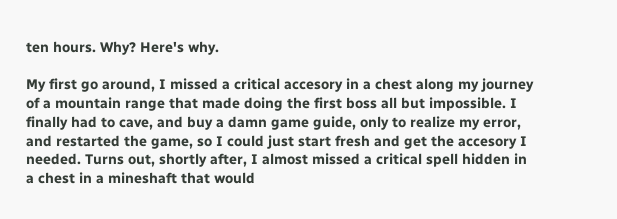ten hours. Why? Here's why.

My first go around, I missed a critical accesory in a chest along my journey of a mountain range that made doing the first boss all but impossible. I finally had to cave, and buy a damn game guide, only to realize my error, and restarted the game, so I could just start fresh and get the accesory I needed. Turns out, shortly after, I almost missed a critical spell hidden in a chest in a mineshaft that would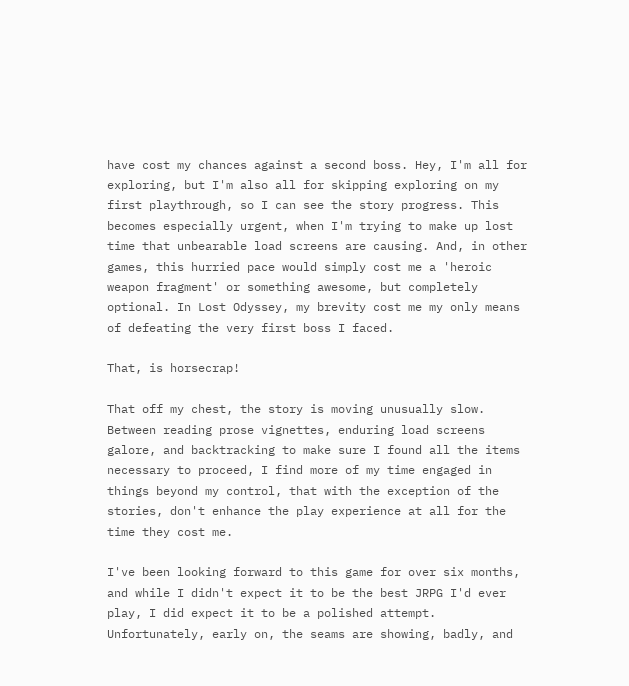have cost my chances against a second boss. Hey, I'm all for exploring, but I'm also all for skipping exploring on my first playthrough, so I can see the story progress. This becomes especially urgent, when I'm trying to make up lost time that unbearable load screens are causing. And, in other games, this hurried pace would simply cost me a 'heroic weapon fragment' or something awesome, but completely optional. In Lost Odyssey, my brevity cost me my only means of defeating the very first boss I faced.

That, is horsecrap!

That off my chest, the story is moving unusually slow. Between reading prose vignettes, enduring load screens galore, and backtracking to make sure I found all the items necessary to proceed, I find more of my time engaged in things beyond my control, that with the exception of the stories, don't enhance the play experience at all for the time they cost me.

I've been looking forward to this game for over six months, and while I didn't expect it to be the best JRPG I'd ever play, I did expect it to be a polished attempt. Unfortunately, early on, the seams are showing, badly, and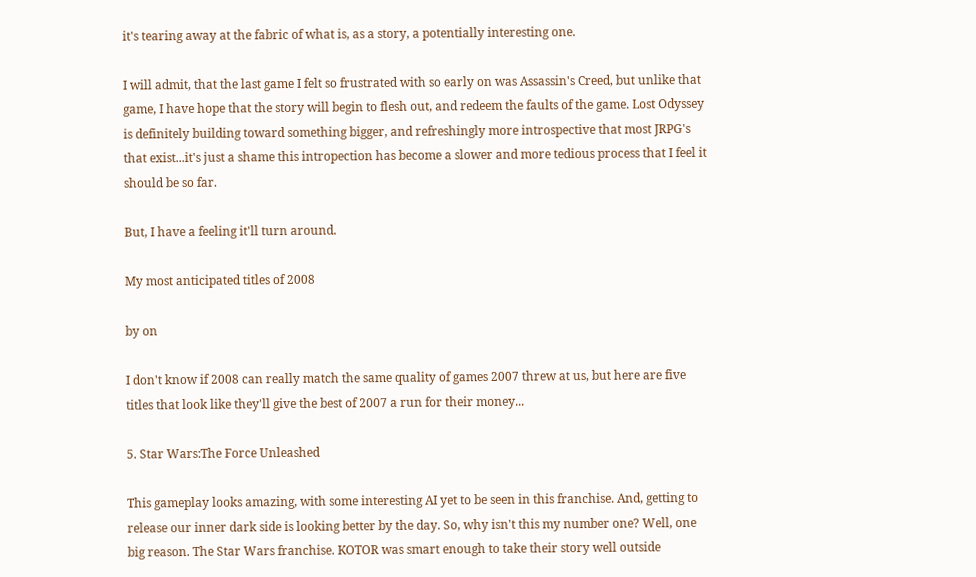it's tearing away at the fabric of what is, as a story, a potentially interesting one.

I will admit, that the last game I felt so frustrated with so early on was Assassin's Creed, but unlike that game, I have hope that the story will begin to flesh out, and redeem the faults of the game. Lost Odyssey is definitely building toward something bigger, and refreshingly more introspective that most JRPG's that exist...it's just a shame this intropection has become a slower and more tedious process that I feel it should be so far.

But, I have a feeling it'll turn around.

My most anticipated titles of 2008

by on

I don't know if 2008 can really match the same quality of games 2007 threw at us, but here are five titles that look like they'll give the best of 2007 a run for their money...

5. Star Wars:The Force Unleashed

This gameplay looks amazing, with some interesting AI yet to be seen in this franchise. And, getting to release our inner dark side is looking better by the day. So, why isn't this my number one? Well, one big reason. The Star Wars franchise. KOTOR was smart enough to take their story well outside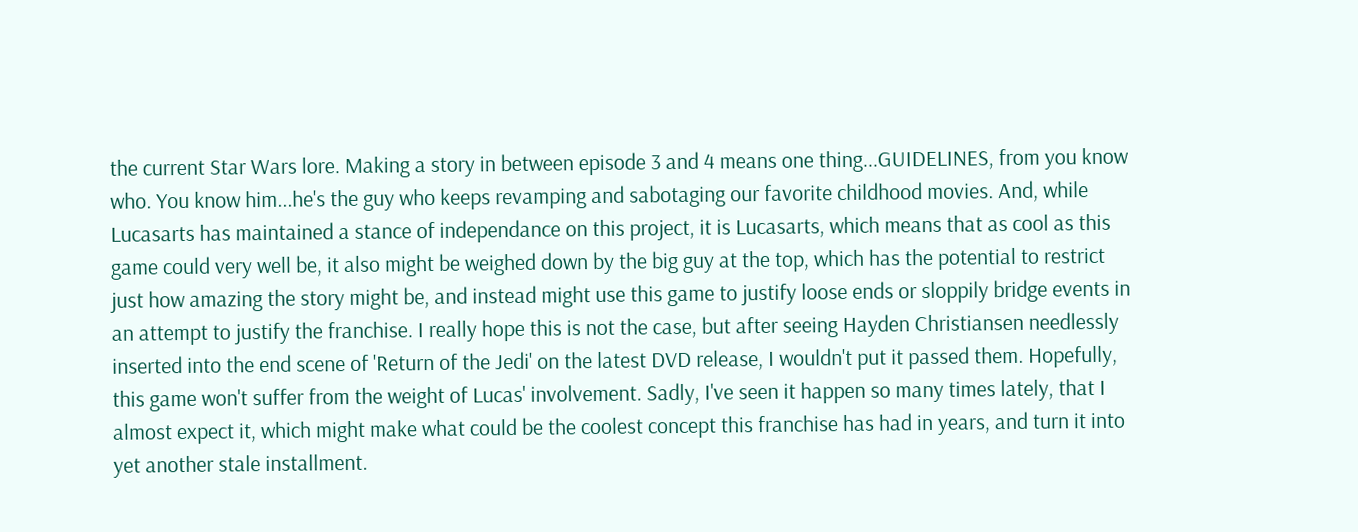the current Star Wars lore. Making a story in between episode 3 and 4 means one thing...GUIDELINES, from you know who. You know him...he's the guy who keeps revamping and sabotaging our favorite childhood movies. And, while Lucasarts has maintained a stance of independance on this project, it is Lucasarts, which means that as cool as this game could very well be, it also might be weighed down by the big guy at the top, which has the potential to restrict just how amazing the story might be, and instead might use this game to justify loose ends or sloppily bridge events in an attempt to justify the franchise. I really hope this is not the case, but after seeing Hayden Christiansen needlessly inserted into the end scene of 'Return of the Jedi' on the latest DVD release, I wouldn't put it passed them. Hopefully, this game won't suffer from the weight of Lucas' involvement. Sadly, I've seen it happen so many times lately, that I almost expect it, which might make what could be the coolest concept this franchise has had in years, and turn it into yet another stale installment.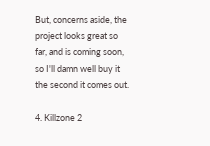But, concerns aside, the project looks great so far, and is coming soon, so I'll damn well buy it the second it comes out.

4. Killzone 2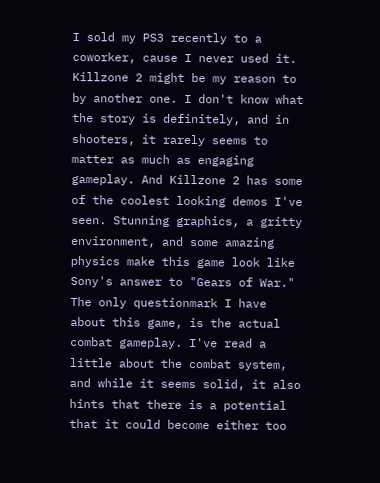I sold my PS3 recently to a coworker, cause I never used it. Killzone 2 might be my reason to by another one. I don't know what the story is definitely, and in shooters, it rarely seems to matter as much as engaging gameplay. And Killzone 2 has some of the coolest looking demos I've seen. Stunning graphics, a gritty environment, and some amazing physics make this game look like Sony's answer to "Gears of War." The only questionmark I have about this game, is the actual combat gameplay. I've read a little about the combat system, and while it seems solid, it also hints that there is a potential that it could become either too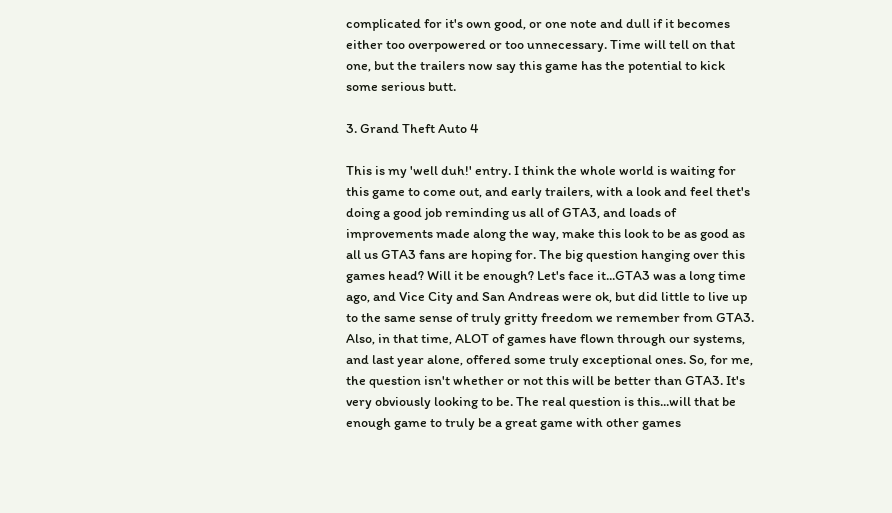complicated for it's own good, or one note and dull if it becomes either too overpowered or too unnecessary. Time will tell on that one, but the trailers now say this game has the potential to kick some serious butt.

3. Grand Theft Auto 4

This is my 'well duh!' entry. I think the whole world is waiting for this game to come out, and early trailers, with a look and feel thet's doing a good job reminding us all of GTA3, and loads of improvements made along the way, make this look to be as good as all us GTA3 fans are hoping for. The big question hanging over this games head? Will it be enough? Let's face it...GTA3 was a long time ago, and Vice City and San Andreas were ok, but did little to live up to the same sense of truly gritty freedom we remember from GTA3. Also, in that time, ALOT of games have flown through our systems, and last year alone, offered some truly exceptional ones. So, for me, the question isn't whether or not this will be better than GTA3. It's very obviously looking to be. The real question is this...will that be enough game to truly be a great game with other games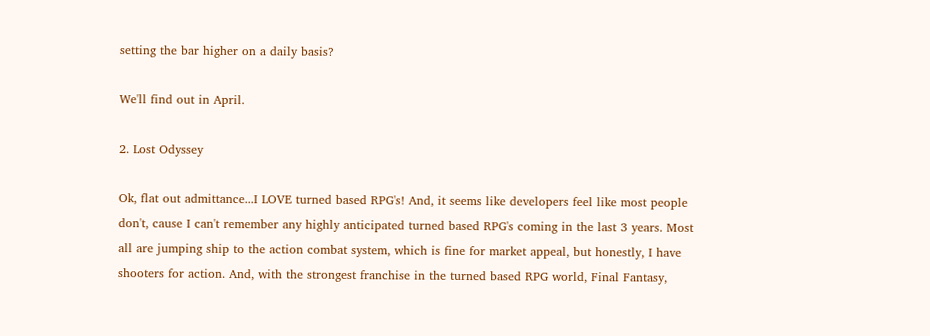setting the bar higher on a daily basis?

We'll find out in April.

2. Lost Odyssey

Ok, flat out admittance...I LOVE turned based RPG's! And, it seems like developers feel like most people don't, cause I can't remember any highly anticipated turned based RPG's coming in the last 3 years. Most all are jumping ship to the action combat system, which is fine for market appeal, but honestly, I have shooters for action. And, with the strongest franchise in the turned based RPG world, Final Fantasy,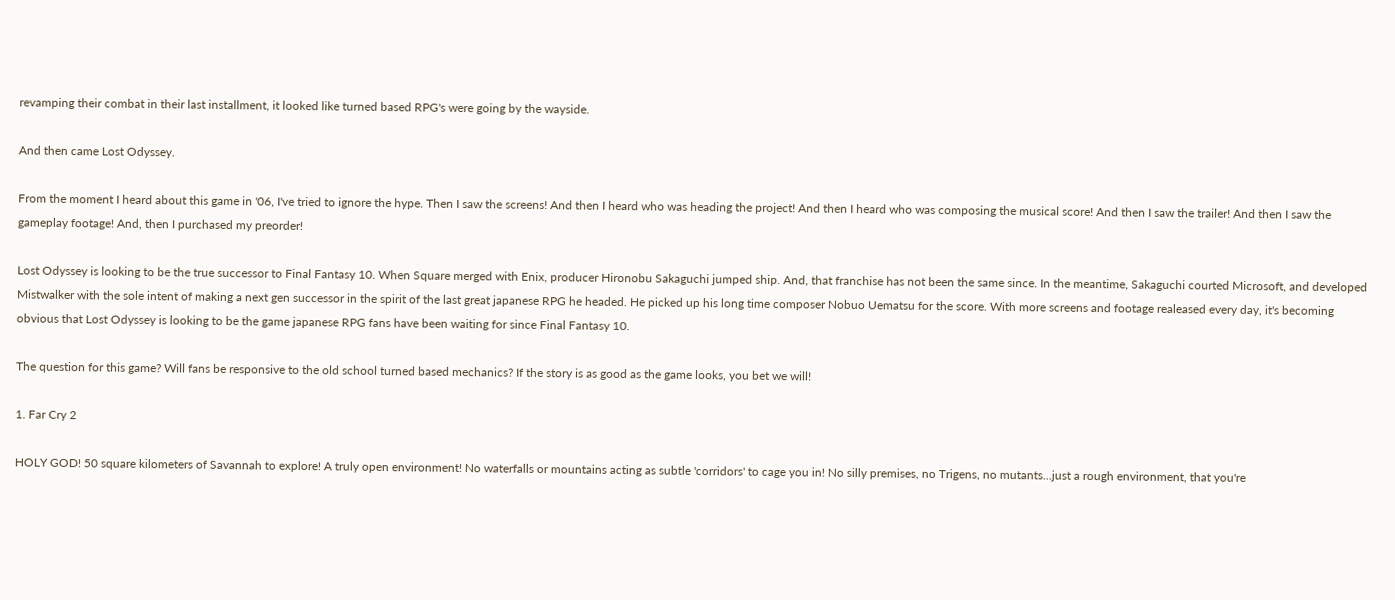revamping their combat in their last installment, it looked like turned based RPG's were going by the wayside.

And then came Lost Odyssey.

From the moment I heard about this game in '06, I've tried to ignore the hype. Then I saw the screens! And then I heard who was heading the project! And then I heard who was composing the musical score! And then I saw the trailer! And then I saw the gameplay footage! And, then I purchased my preorder!

Lost Odyssey is looking to be the true successor to Final Fantasy 10. When Square merged with Enix, producer Hironobu Sakaguchi jumped ship. And, that franchise has not been the same since. In the meantime, Sakaguchi courted Microsoft, and developed Mistwalker with the sole intent of making a next gen successor in the spirit of the last great japanese RPG he headed. He picked up his long time composer Nobuo Uematsu for the score. With more screens and footage realeased every day, it's becoming obvious that Lost Odyssey is looking to be the game japanese RPG fans have been waiting for since Final Fantasy 10.

The question for this game? Will fans be responsive to the old school turned based mechanics? If the story is as good as the game looks, you bet we will!

1. Far Cry 2

HOLY GOD! 50 square kilometers of Savannah to explore! A truly open environment! No waterfalls or mountains acting as subtle 'corridors' to cage you in! No silly premises, no Trigens, no mutants...just a rough environment, that you're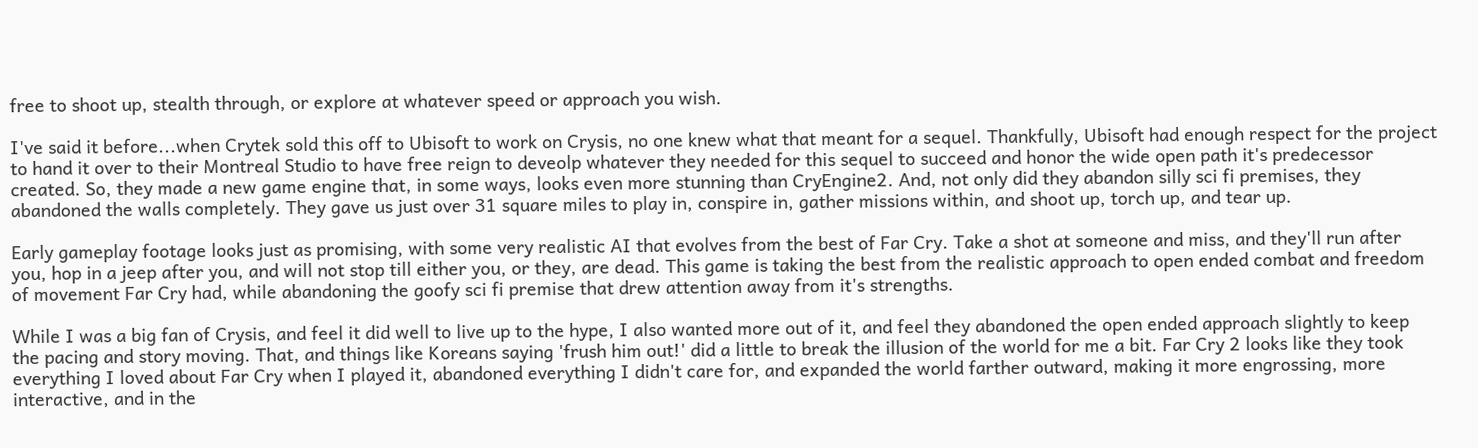free to shoot up, stealth through, or explore at whatever speed or approach you wish.

I've said it before...when Crytek sold this off to Ubisoft to work on Crysis, no one knew what that meant for a sequel. Thankfully, Ubisoft had enough respect for the project to hand it over to their Montreal Studio to have free reign to deveolp whatever they needed for this sequel to succeed and honor the wide open path it's predecessor created. So, they made a new game engine that, in some ways, looks even more stunning than CryEngine2. And, not only did they abandon silly sci fi premises, they abandoned the walls completely. They gave us just over 31 square miles to play in, conspire in, gather missions within, and shoot up, torch up, and tear up.

Early gameplay footage looks just as promising, with some very realistic AI that evolves from the best of Far Cry. Take a shot at someone and miss, and they'll run after you, hop in a jeep after you, and will not stop till either you, or they, are dead. This game is taking the best from the realistic approach to open ended combat and freedom of movement Far Cry had, while abandoning the goofy sci fi premise that drew attention away from it's strengths.

While I was a big fan of Crysis, and feel it did well to live up to the hype, I also wanted more out of it, and feel they abandoned the open ended approach slightly to keep the pacing and story moving. That, and things like Koreans saying 'frush him out!' did a little to break the illusion of the world for me a bit. Far Cry 2 looks like they took everything I loved about Far Cry when I played it, abandoned everything I didn't care for, and expanded the world farther outward, making it more engrossing, more interactive, and in the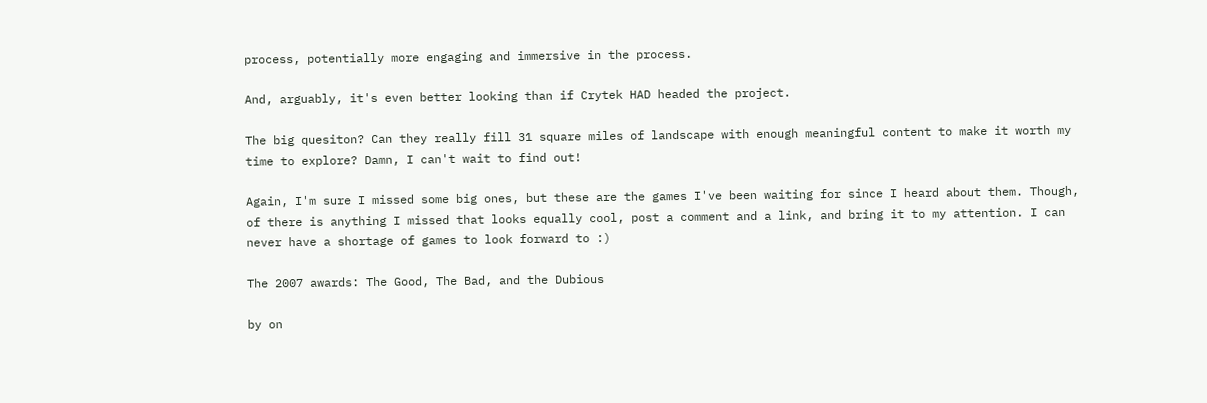process, potentially more engaging and immersive in the process.

And, arguably, it's even better looking than if Crytek HAD headed the project.

The big quesiton? Can they really fill 31 square miles of landscape with enough meaningful content to make it worth my time to explore? Damn, I can't wait to find out!

Again, I'm sure I missed some big ones, but these are the games I've been waiting for since I heard about them. Though, of there is anything I missed that looks equally cool, post a comment and a link, and bring it to my attention. I can never have a shortage of games to look forward to :)

The 2007 awards: The Good, The Bad, and the Dubious

by on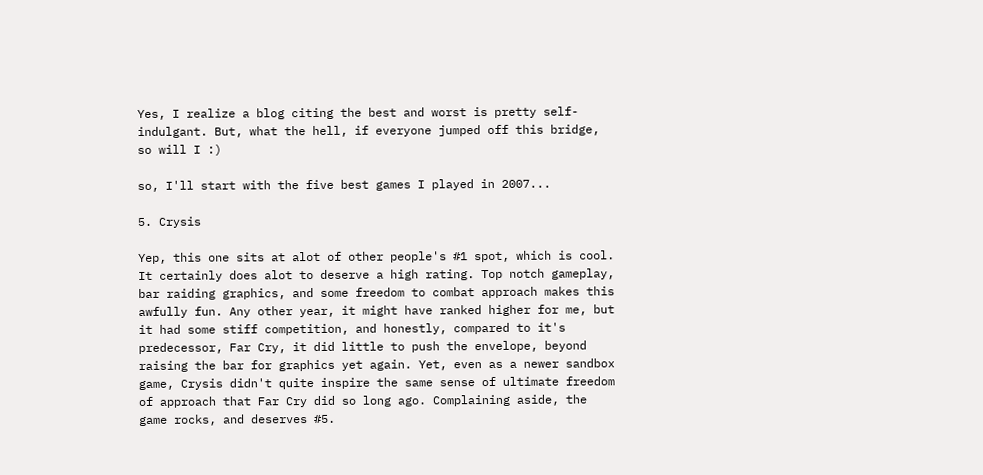Yes, I realize a blog citing the best and worst is pretty self-indulgant. But, what the hell, if everyone jumped off this bridge, so will I :)

so, I'll start with the five best games I played in 2007...

5. Crysis

Yep, this one sits at alot of other people's #1 spot, which is cool. It certainly does alot to deserve a high rating. Top notch gameplay, bar raiding graphics, and some freedom to combat approach makes this awfully fun. Any other year, it might have ranked higher for me, but it had some stiff competition, and honestly, compared to it's predecessor, Far Cry, it did little to push the envelope, beyond raising the bar for graphics yet again. Yet, even as a newer sandbox game, Crysis didn't quite inspire the same sense of ultimate freedom of approach that Far Cry did so long ago. Complaining aside, the game rocks, and deserves #5.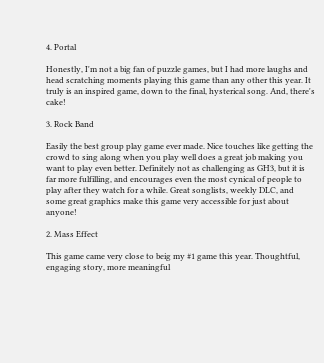4. Portal

Honestly, I'm not a big fan of puzzle games, but I had more laughs and head scratching moments playing this game than any other this year. It truly is an inspired game, down to the final, hysterical song. And, there's cake!

3. Rock Band

Easily the best group play game ever made. Nice touches like getting the crowd to sing along when you play well does a great job making you want to play even better. Definitely not as challenging as GH3, but it is far more fulfilling, and encourages even the most cynical of people to play after they watch for a while. Great songlists, weekly DLC, and some great graphics make this game very accessible for just about anyone!

2. Mass Effect

This game came very close to beig my #1 game this year. Thoughtful, engaging story, more meaningful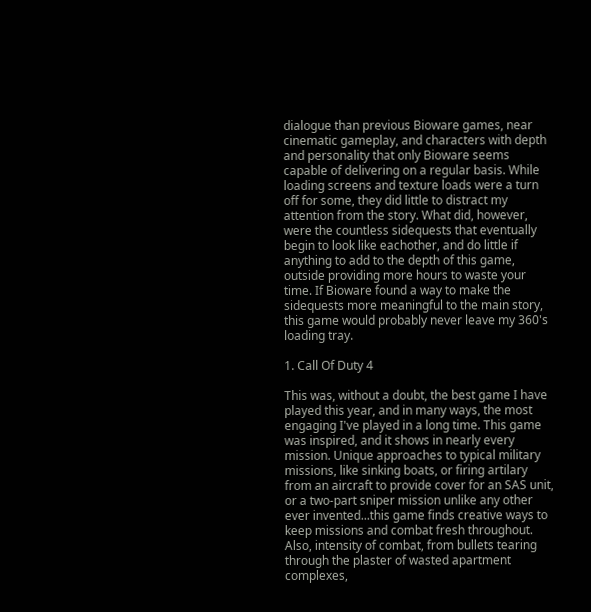dialogue than previous Bioware games, near cinematic gameplay, and characters with depth and personality that only Bioware seems capable of delivering on a regular basis. While loading screens and texture loads were a turn off for some, they did little to distract my attention from the story. What did, however, were the countless sidequests that eventually begin to look like eachother, and do little if anything to add to the depth of this game, outside providing more hours to waste your time. If Bioware found a way to make the sidequests more meaningful to the main story, this game would probably never leave my 360's loading tray.

1. Call Of Duty 4

This was, without a doubt, the best game I have played this year, and in many ways, the most engaging I've played in a long time. This game was inspired, and it shows in nearly every mission. Unique approaches to typical military missions, like sinking boats, or firing artilary from an aircraft to provide cover for an SAS unit, or a two-part sniper mission unlike any other ever invented...this game finds creative ways to keep missions and combat fresh throughout. Also, intensity of combat, from bullets tearing through the plaster of wasted apartment complexes,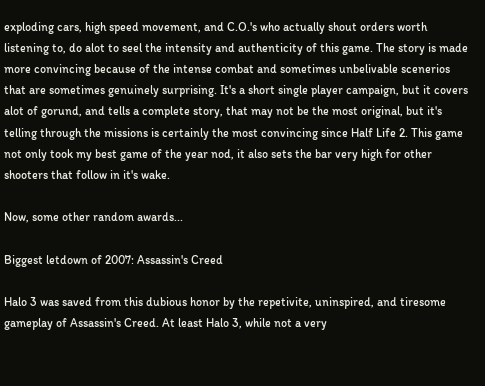exploding cars, high speed movement, and C.O.'s who actually shout orders worth listening to, do alot to seel the intensity and authenticity of this game. The story is made more convincing because of the intense combat and sometimes unbelivable scenerios that are sometimes genuinely surprising. It's a short single player campaign, but it covers alot of gorund, and tells a complete story, that may not be the most original, but it's telling through the missions is certainly the most convincing since Half Life 2. This game not only took my best game of the year nod, it also sets the bar very high for other shooters that follow in it's wake.

Now, some other random awards...

Biggest letdown of 2007: Assassin's Creed

Halo 3 was saved from this dubious honor by the repetivite, uninspired, and tiresome gameplay of Assassin's Creed. At least Halo 3, while not a very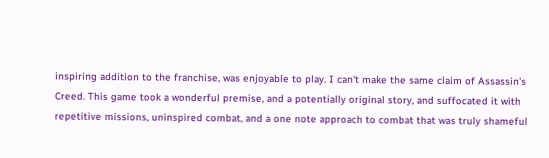inspiring addition to the franchise, was enjoyable to play. I can't make the same claim of Assassin's Creed. This game took a wonderful premise, and a potentially original story, and suffocated it with repetitive missions, uninspired combat, and a one note approach to combat that was truly shameful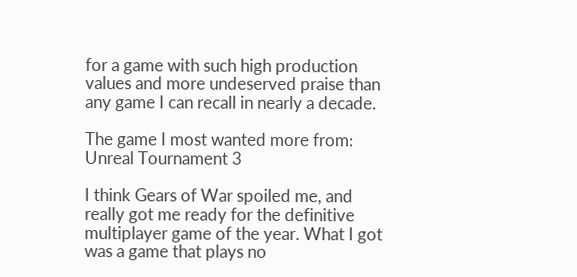for a game with such high production values and more undeserved praise than any game I can recall in nearly a decade.

The game I most wanted more from: Unreal Tournament 3

I think Gears of War spoiled me, and really got me ready for the definitive multiplayer game of the year. What I got was a game that plays no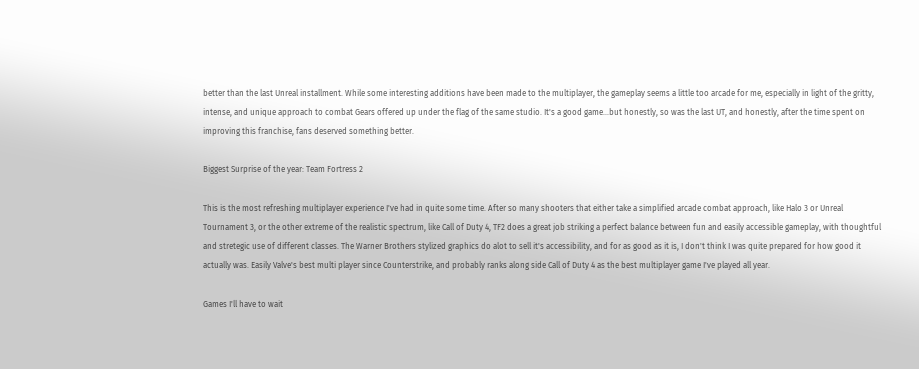better than the last Unreal installment. While some interesting additions have been made to the multiplayer, the gameplay seems a little too arcade for me, especially in light of the gritty, intense, and unique approach to combat Gears offered up under the flag of the same studio. It's a good game...but honestly, so was the last UT, and honestly, after the time spent on improving this franchise, fans deserved something better.

Biggest Surprise of the year: Team Fortress 2

This is the most refreshing multiplayer experience I've had in quite some time. After so many shooters that either take a simplified arcade combat approach, like Halo 3 or Unreal Tournament 3, or the other extreme of the realistic spectrum, like Call of Duty 4, TF2 does a great job striking a perfect balance between fun and easily accessible gameplay, with thoughtful and stretegic use of different classes. The Warner Brothers stylized graphics do alot to sell it's accessibility, and for as good as it is, I don't think I was quite prepared for how good it actually was. Easily Valve's best multi player since Counterstrike, and probably ranks along side Call of Duty 4 as the best multiplayer game I've played all year.

Games I'll have to wait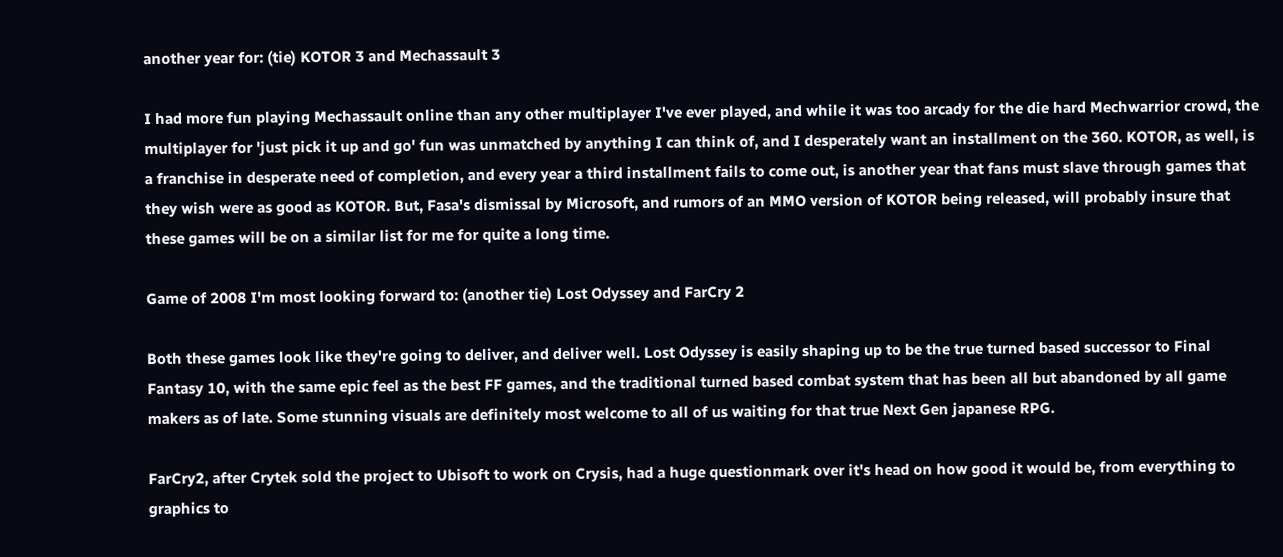another year for: (tie) KOTOR 3 and Mechassault 3

I had more fun playing Mechassault online than any other multiplayer I've ever played, and while it was too arcady for the die hard Mechwarrior crowd, the multiplayer for 'just pick it up and go' fun was unmatched by anything I can think of, and I desperately want an installment on the 360. KOTOR, as well, is a franchise in desperate need of completion, and every year a third installment fails to come out, is another year that fans must slave through games that they wish were as good as KOTOR. But, Fasa's dismissal by Microsoft, and rumors of an MMO version of KOTOR being released, will probably insure that these games will be on a similar list for me for quite a long time.

Game of 2008 I'm most looking forward to: (another tie) Lost Odyssey and FarCry 2

Both these games look like they're going to deliver, and deliver well. Lost Odyssey is easily shaping up to be the true turned based successor to Final Fantasy 10, with the same epic feel as the best FF games, and the traditional turned based combat system that has been all but abandoned by all game makers as of late. Some stunning visuals are definitely most welcome to all of us waiting for that true Next Gen japanese RPG.

FarCry2, after Crytek sold the project to Ubisoft to work on Crysis, had a huge questionmark over it's head on how good it would be, from everything to graphics to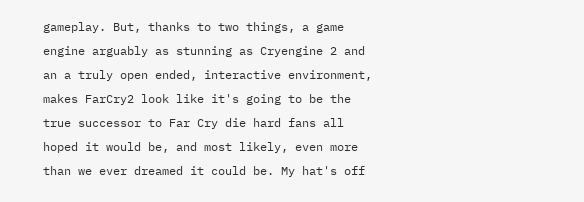gameplay. But, thanks to two things, a game engine arguably as stunning as Cryengine 2 and an a truly open ended, interactive environment, makes FarCry2 look like it's going to be the true successor to Far Cry die hard fans all hoped it would be, and most likely, even more than we ever dreamed it could be. My hat's off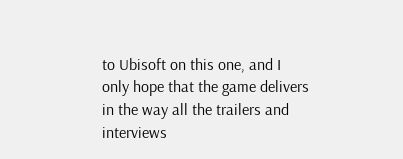to Ubisoft on this one, and I only hope that the game delivers in the way all the trailers and interviews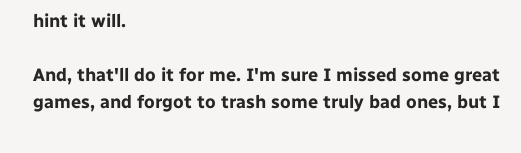hint it will.

And, that'll do it for me. I'm sure I missed some great games, and forgot to trash some truly bad ones, but I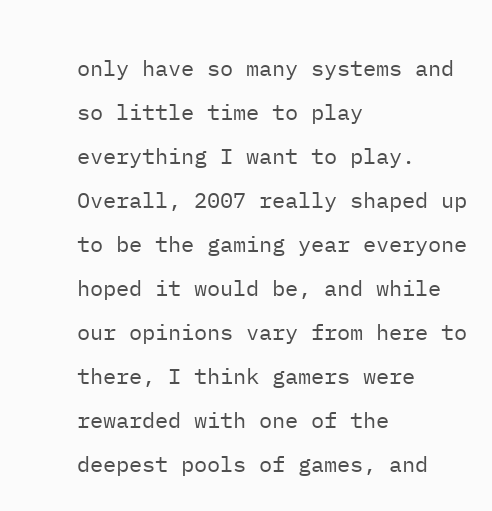only have so many systems and so little time to play everything I want to play. Overall, 2007 really shaped up to be the gaming year everyone hoped it would be, and while our opinions vary from here to there, I think gamers were rewarded with one of the deepest pools of games, and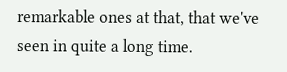remarkable ones at that, that we've seen in quite a long time.